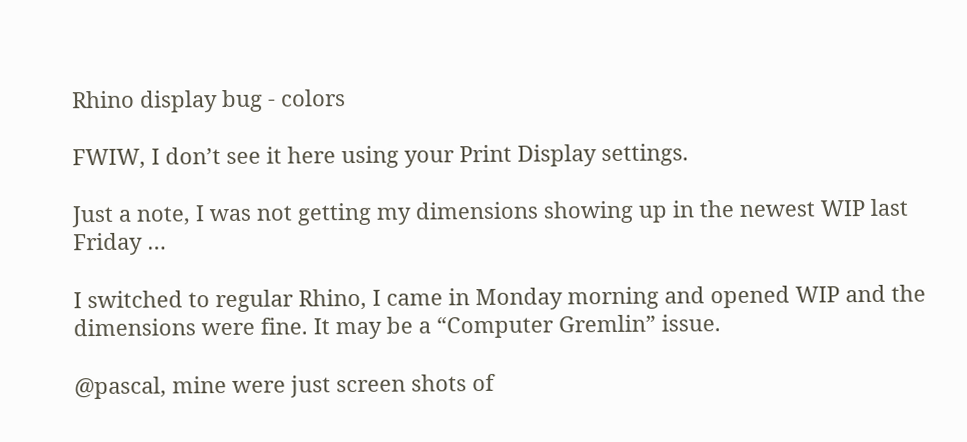Rhino display bug - colors

FWIW, I don’t see it here using your Print Display settings.

Just a note, I was not getting my dimensions showing up in the newest WIP last Friday …

I switched to regular Rhino, I came in Monday morning and opened WIP and the dimensions were fine. It may be a “Computer Gremlin” issue.

@pascal, mine were just screen shots of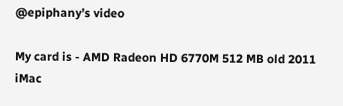@epiphany’s video

My card is - AMD Radeon HD 6770M 512 MB old 2011 iMac